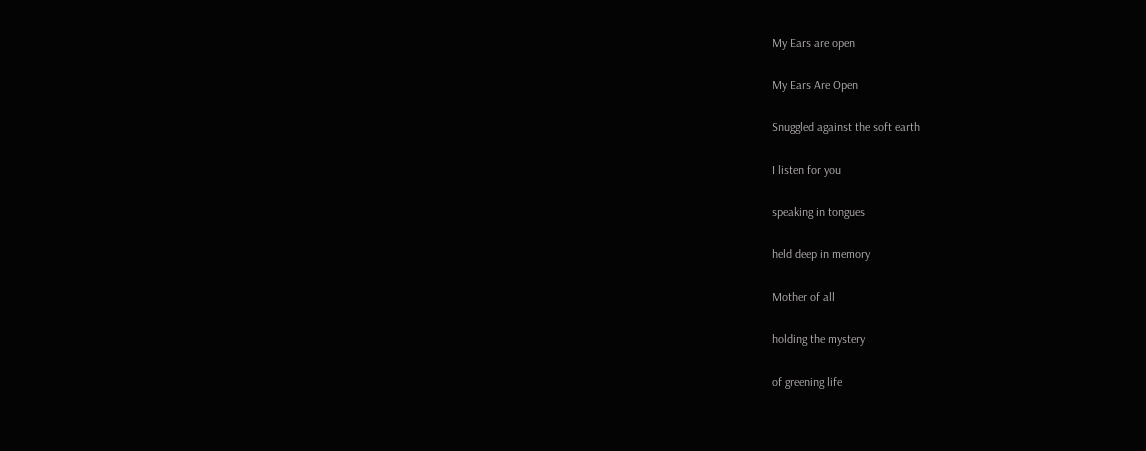My Ears are open

My Ears Are Open

Snuggled against the soft earth

I listen for you

speaking in tongues

held deep in memory

Mother of all

holding the mystery

of greening life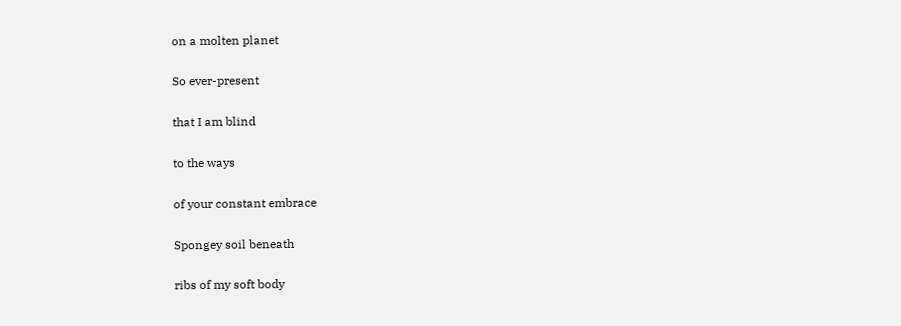on a molten planet

So ever-present

that I am blind

to the ways

of your constant embrace

Spongey soil beneath

ribs of my soft body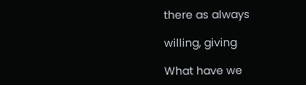there as always

willing, giving

What have we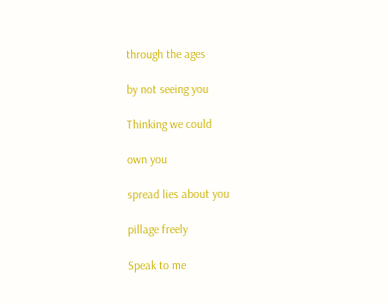through the ages

by not seeing you

Thinking we could

own you

spread lies about you

pillage freely

Speak to me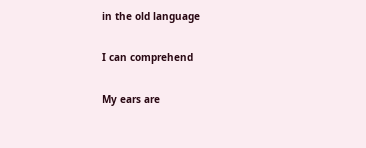in the old language

I can comprehend

My ears are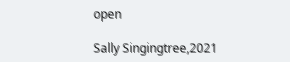open

Sally Singingtree,2021